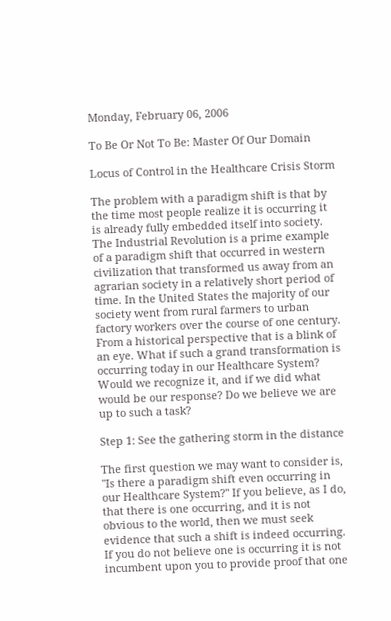Monday, February 06, 2006

To Be Or Not To Be: Master Of Our Domain

Locus of Control in the Healthcare Crisis Storm

The problem with a paradigm shift is that by the time most people realize it is occurring it is already fully embedded itself into society. The Industrial Revolution is a prime example of a paradigm shift that occurred in western civilization that transformed us away from an agrarian society in a relatively short period of time. In the United States the majority of our society went from rural farmers to urban factory workers over the course of one century. From a historical perspective that is a blink of an eye. What if such a grand transformation is occurring today in our Healthcare System? Would we recognize it, and if we did what would be our response? Do we believe we are up to such a task?

Step 1: See the gathering storm in the distance

The first question we may want to consider is, "Is there a paradigm shift even occurring in our Healthcare System?" If you believe, as I do, that there is one occurring, and it is not obvious to the world, then we must seek evidence that such a shift is indeed occurring. If you do not believe one is occurring it is not incumbent upon you to provide proof that one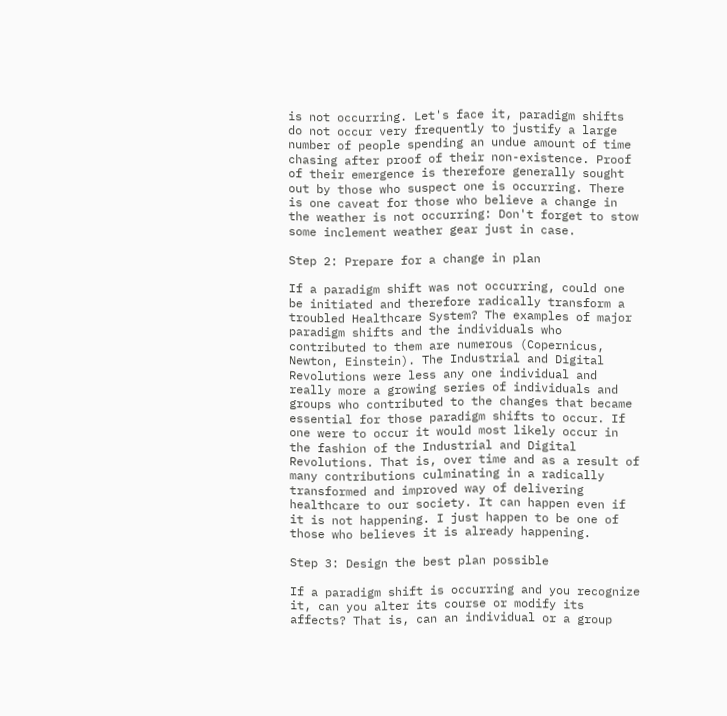is not occurring. Let's face it, paradigm shifts do not occur very frequently to justify a large number of people spending an undue amount of time chasing after proof of their non-existence. Proof of their emergence is therefore generally sought out by those who suspect one is occurring. There is one caveat for those who believe a change in the weather is not occurring: Don't forget to stow some inclement weather gear just in case.

Step 2: Prepare for a change in plan

If a paradigm shift was not occurring, could one be initiated and therefore radically transform a troubled Healthcare System? The examples of major paradigm shifts and the individuals who contributed to them are numerous (Copernicus, Newton, Einstein). The Industrial and Digital Revolutions were less any one individual and really more a growing series of individuals and groups who contributed to the changes that became essential for those paradigm shifts to occur. If one were to occur it would most likely occur in the fashion of the Industrial and Digital Revolutions. That is, over time and as a result of many contributions culminating in a radically transformed and improved way of delivering healthcare to our society. It can happen even if it is not happening. I just happen to be one of those who believes it is already happening.

Step 3: Design the best plan possible

If a paradigm shift is occurring and you recognize it, can you alter its course or modify its affects? That is, can an individual or a group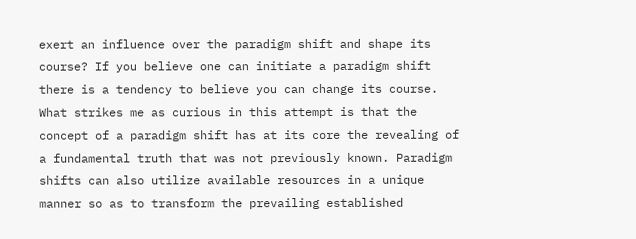exert an influence over the paradigm shift and shape its course? If you believe one can initiate a paradigm shift there is a tendency to believe you can change its course. What strikes me as curious in this attempt is that the concept of a paradigm shift has at its core the revealing of a fundamental truth that was not previously known. Paradigm shifts can also utilize available resources in a unique manner so as to transform the prevailing established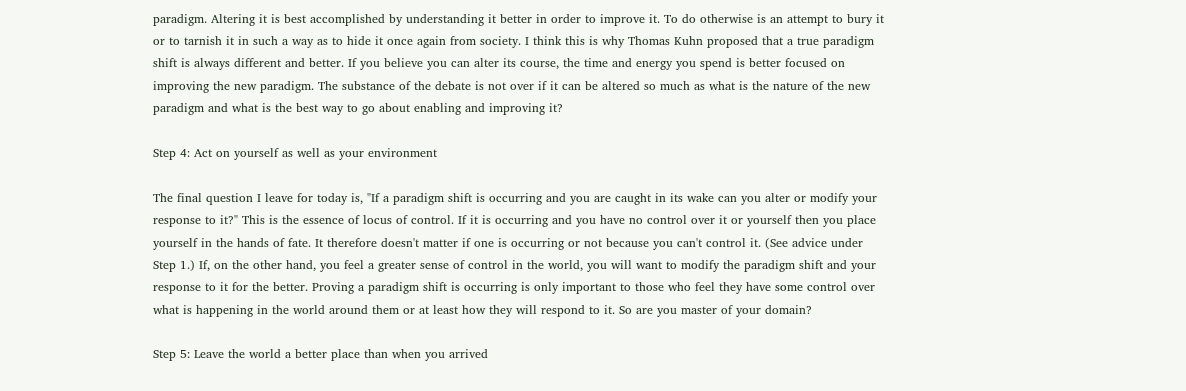paradigm. Altering it is best accomplished by understanding it better in order to improve it. To do otherwise is an attempt to bury it or to tarnish it in such a way as to hide it once again from society. I think this is why Thomas Kuhn proposed that a true paradigm shift is always different and better. If you believe you can alter its course, the time and energy you spend is better focused on improving the new paradigm. The substance of the debate is not over if it can be altered so much as what is the nature of the new paradigm and what is the best way to go about enabling and improving it?

Step 4: Act on yourself as well as your environment

The final question I leave for today is, "If a paradigm shift is occurring and you are caught in its wake can you alter or modify your response to it?" This is the essence of locus of control. If it is occurring and you have no control over it or yourself then you place yourself in the hands of fate. It therefore doesn't matter if one is occurring or not because you can't control it. (See advice under Step 1.) If, on the other hand, you feel a greater sense of control in the world, you will want to modify the paradigm shift and your response to it for the better. Proving a paradigm shift is occurring is only important to those who feel they have some control over what is happening in the world around them or at least how they will respond to it. So are you master of your domain?

Step 5: Leave the world a better place than when you arrived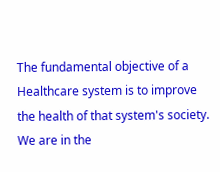The fundamental objective of a Healthcare system is to improve the health of that system's society. We are in the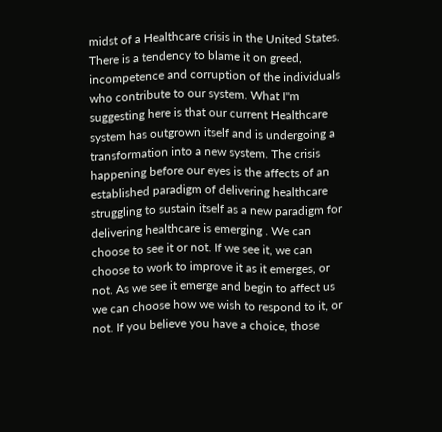midst of a Healthcare crisis in the United States. There is a tendency to blame it on greed, incompetence and corruption of the individuals who contribute to our system. What I''m suggesting here is that our current Healthcare system has outgrown itself and is undergoing a transformation into a new system. The crisis happening before our eyes is the affects of an established paradigm of delivering healthcare struggling to sustain itself as a new paradigm for delivering healthcare is emerging . We can choose to see it or not. If we see it, we can choose to work to improve it as it emerges, or not. As we see it emerge and begin to affect us we can choose how we wish to respond to it, or not. If you believe you have a choice, those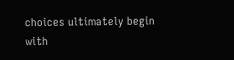choices ultimately begin with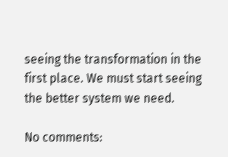seeing the transformation in the first place. We must start seeing the better system we need.

No comments: